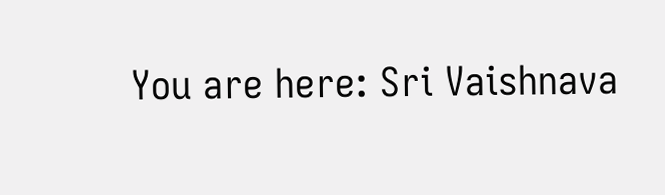You are here: Sri Vaishnava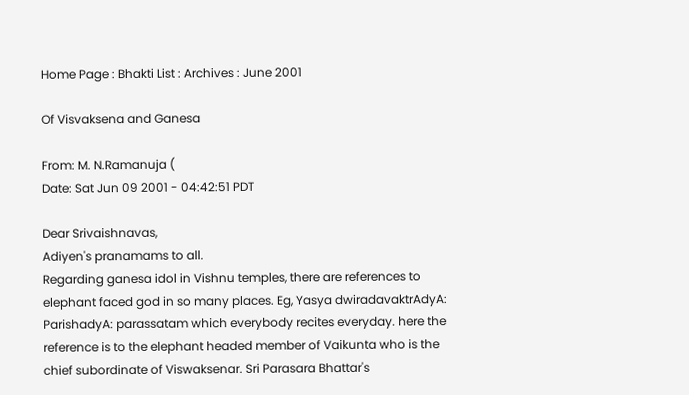Home Page : Bhakti List : Archives : June 2001

Of Visvaksena and Ganesa

From: M. N.Ramanuja (
Date: Sat Jun 09 2001 - 04:42:51 PDT

Dear Srivaishnavas,
Adiyen's pranamams to all.
Regarding ganesa idol in Vishnu temples, there are references to elephant faced god in so many places. Eg, Yasya dwiradavaktrAdyA: ParishadyA: parassatam which everybody recites everyday. here the reference is to the elephant headed member of Vaikunta who is the chief subordinate of Viswaksenar. Sri Parasara Bhattar's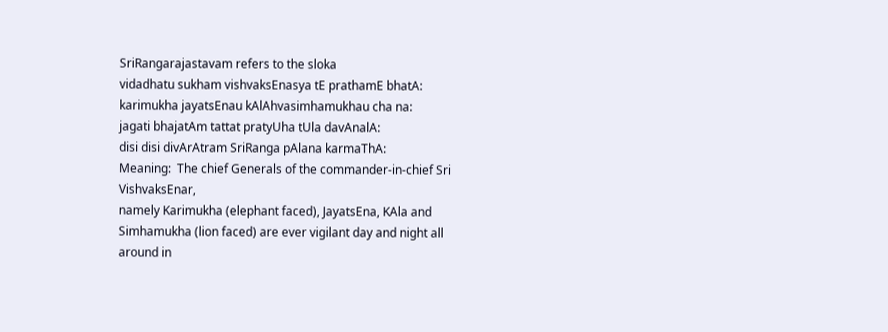SriRangarajastavam refers to the sloka
vidadhatu sukham vishvaksEnasya tE prathamE bhatA:
karimukha jayatsEnau kAlAhvasimhamukhau cha na:
jagati bhajatAm tattat pratyUha tUla davAnalA:
disi disi divArAtram SriRanga pAlana karmaThA:
Meaning:  The chief Generals of the commander-in-chief Sri VishvaksEnar,
namely Karimukha (elephant faced), JayatsEna, KAla and Simhamukha (lion faced) are ever vigilant day and night all around in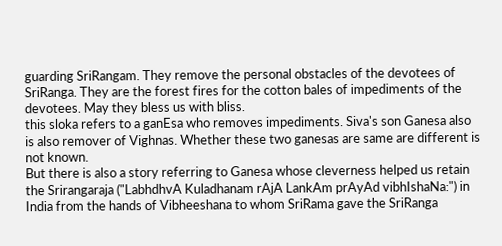guarding SriRangam. They remove the personal obstacles of the devotees of SriRanga. They are the forest fires for the cotton bales of impediments of the devotees. May they bless us with bliss.
this sloka refers to a ganEsa who removes impediments. Siva's son Ganesa also is also remover of Vighnas. Whether these two ganesas are same are different is not known.
But there is also a story referring to Ganesa whose cleverness helped us retain the Srirangaraja ("LabhdhvA Kuladhanam rAjA LankAm prAyAd vibhIshaNa:") in India from the hands of Vibheeshana to whom SriRama gave the SriRanga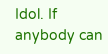Idol. If anybody can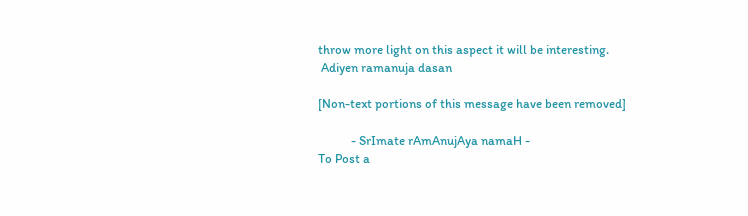throw more light on this aspect it will be interesting.
 Adiyen ramanuja dasan

[Non-text portions of this message have been removed]

           - SrImate rAmAnujAya namaH -
To Post a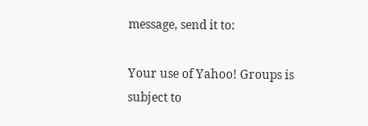message, send it to:

Your use of Yahoo! Groups is subject to